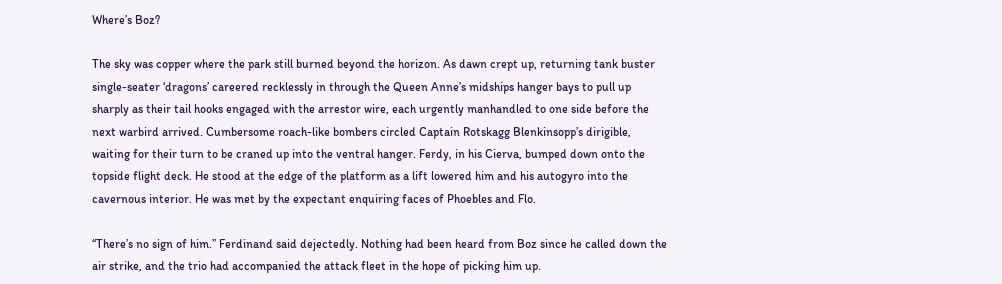Where’s Boz?

The sky was copper where the park still burned beyond the horizon. As dawn crept up, returning tank buster single-seater ‘dragons’ careered recklessly in through the Queen Anne’s midships hanger bays to pull up sharply as their tail hooks engaged with the arrestor wire, each urgently manhandled to one side before the next warbird arrived. Cumbersome roach-like bombers circled Captain Rotskagg Blenkinsopp’s dirigible, waiting for their turn to be craned up into the ventral hanger. Ferdy, in his Cierva, bumped down onto the topside flight deck. He stood at the edge of the platform as a lift lowered him and his autogyro into the cavernous interior. He was met by the expectant enquiring faces of Phoebles and Flo.

“There’s no sign of him.” Ferdinand said dejectedly. Nothing had been heard from Boz since he called down the air strike, and the trio had accompanied the attack fleet in the hope of picking him up.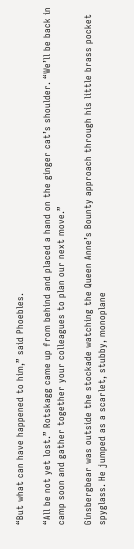“But what can have happened to him,” said Phoebles.

“All be not yet lost.” Rotskagg came up from behind and placed a hand on the ginger cat’s shoulder. “We’ll be back in camp soon and gather together your colleagues to plan our next move.”

Ginsbergbear was outside the stockade watching the Queen Anne’s Bounty approach through his little brass pocket spyglass. He jumped as a scarlet, stubby, monoplane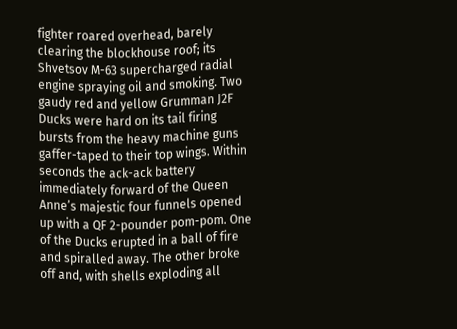fighter roared overhead, barely clearing the blockhouse roof; its Shvetsov M-63 supercharged radial engine spraying oil and smoking. Two gaudy red and yellow Grumman J2F Ducks were hard on its tail firing bursts from the heavy machine guns gaffer-taped to their top wings. Within seconds the ack-ack battery immediately forward of the Queen Anne’s majestic four funnels opened up with a QF 2-pounder pom-pom. One of the Ducks erupted in a ball of fire and spiralled away. The other broke off and, with shells exploding all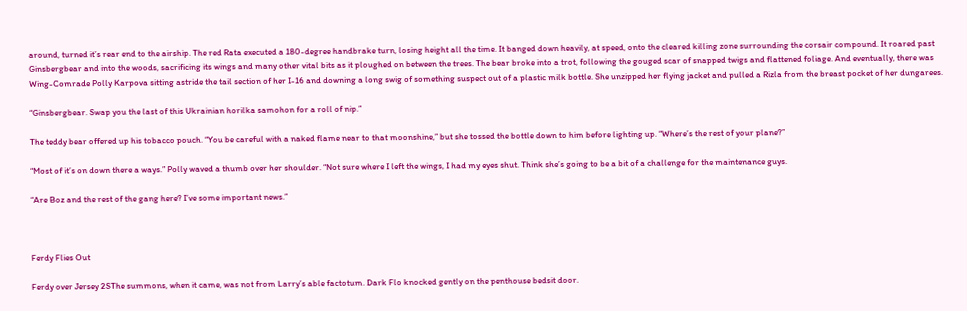around, turned it’s rear end to the airship. The red Rata executed a 180-degree handbrake turn, losing height all the time. It banged down heavily, at speed, onto the cleared killing zone surrounding the corsair compound. It roared past Ginsbergbear and into the woods, sacrificing its wings and many other vital bits as it ploughed on between the trees. The bear broke into a trot, following the gouged scar of snapped twigs and flattened foliage. And eventually, there was Wing-Comrade Polly Karpova sitting astride the tail section of her I-16 and downing a long swig of something suspect out of a plastic milk bottle. She unzipped her flying jacket and pulled a Rizla from the breast pocket of her dungarees.

“Ginsbergbear. Swap you the last of this Ukrainian horilka samohon for a roll of nip.”

The teddy bear offered up his tobacco pouch. “You be careful with a naked flame near to that moonshine,” but she tossed the bottle down to him before lighting up. “Where’s the rest of your plane?”

“Most of it’s on down there a ways.” Polly waved a thumb over her shoulder. “Not sure where I left the wings, I had my eyes shut. Think she’s going to be a bit of a challenge for the maintenance guys.

“Are Boz and the rest of the gang here? I’ve some important news.”



Ferdy Flies Out

Ferdy over Jersey 2SThe summons, when it came, was not from Larry’s able factotum. Dark Flo knocked gently on the penthouse bedsit door.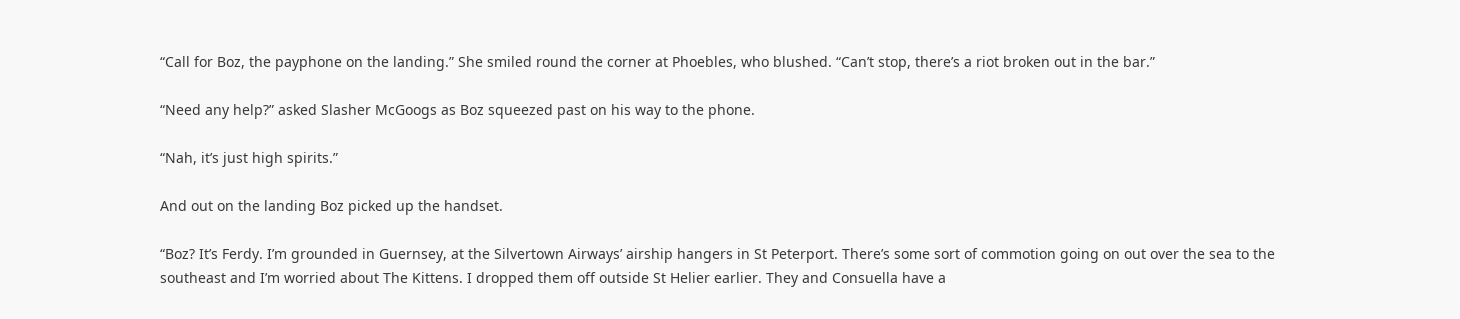“Call for Boz, the payphone on the landing.” She smiled round the corner at Phoebles, who blushed. “Can’t stop, there’s a riot broken out in the bar.”

“Need any help?” asked Slasher McGoogs as Boz squeezed past on his way to the phone.

“Nah, it’s just high spirits.”

And out on the landing Boz picked up the handset.

“Boz? It’s Ferdy. I’m grounded in Guernsey, at the Silvertown Airways’ airship hangers in St Peterport. There’s some sort of commotion going on out over the sea to the southeast and I’m worried about The Kittens. I dropped them off outside St Helier earlier. They and Consuella have a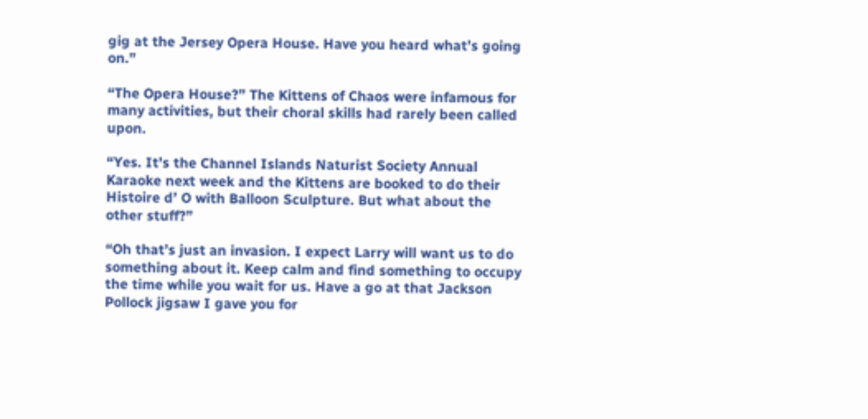gig at the Jersey Opera House. Have you heard what’s going on.”

“The Opera House?” The Kittens of Chaos were infamous for many activities, but their choral skills had rarely been called upon.

“Yes. It’s the Channel Islands Naturist Society Annual Karaoke next week and the Kittens are booked to do their Histoire d’ O with Balloon Sculpture. But what about the other stuff?”

“Oh that’s just an invasion. I expect Larry will want us to do something about it. Keep calm and find something to occupy the time while you wait for us. Have a go at that Jackson Pollock jigsaw I gave you for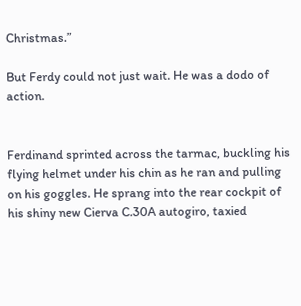Christmas.”

But Ferdy could not just wait. He was a dodo of action.


Ferdinand sprinted across the tarmac, buckling his flying helmet under his chin as he ran and pulling on his goggles. He sprang into the rear cockpit of his shiny new Cierva C.30A autogiro, taxied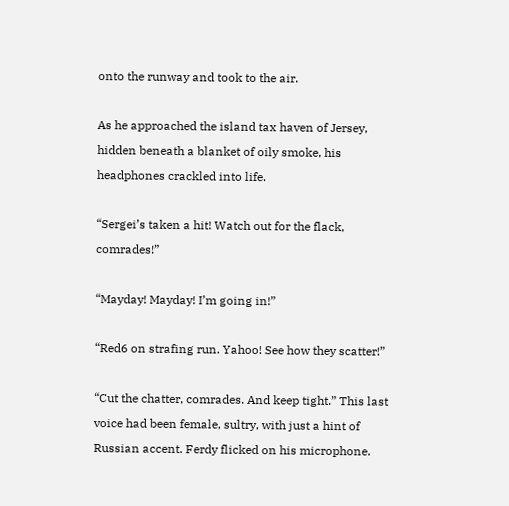onto the runway and took to the air.

As he approached the island tax haven of Jersey, hidden beneath a blanket of oily smoke, his headphones crackled into life.

“Sergei’s taken a hit! Watch out for the flack, comrades!”

“Mayday! Mayday! I’m going in!”

“Red6 on strafing run. Yahoo! See how they scatter!”

“Cut the chatter, comrades. And keep tight.” This last voice had been female, sultry, with just a hint of Russian accent. Ferdy flicked on his microphone.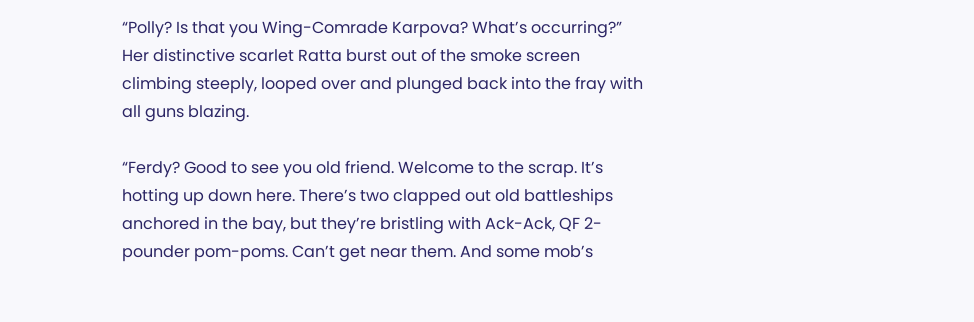“Polly? Is that you Wing-Comrade Karpova? What’s occurring?” Her distinctive scarlet Ratta burst out of the smoke screen climbing steeply, looped over and plunged back into the fray with all guns blazing.

“Ferdy? Good to see you old friend. Welcome to the scrap. It’s hotting up down here. There’s two clapped out old battleships anchored in the bay, but they’re bristling with Ack-Ack, QF 2-pounder pom-poms. Can’t get near them. And some mob’s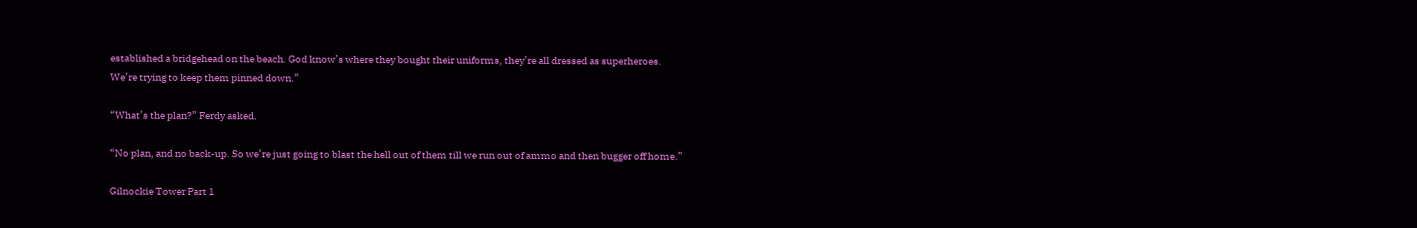established a bridgehead on the beach. God know’s where they bought their uniforms, they’re all dressed as superheroes. We’re trying to keep them pinned down.”

“What’s the plan?” Ferdy asked.

“No plan, and no back-up. So we’re just going to blast the hell out of them till we run out of ammo and then bugger off home.”

Gilnockie Tower Part 1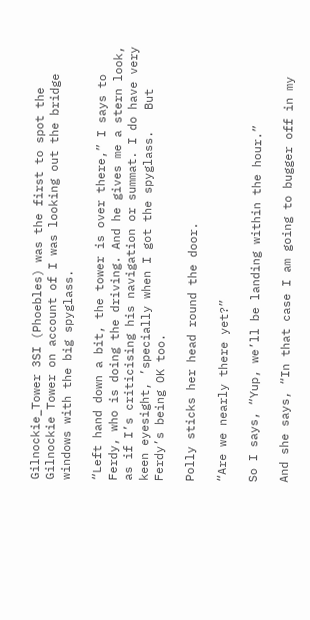Gilnockie_Tower 3SI (Phoebles) was the first to spot the Gilnockie Tower on account of I was looking out the bridge windows with the big spyglass.

“Left hand down a bit, the tower is over there,” I says to Ferdy, who is doing the driving. And he gives me a stern look, as if I’s criticising his navigation or summat. I do have very keen eyesight, ’specially when I got the spyglass.   But Ferdy’s being OK too.

Polly sticks her head round the door.

“Are we nearly there yet?”

So I says, “Yup, we’ll be landing within the hour.”

And she says, “In that case I am going to bugger off in my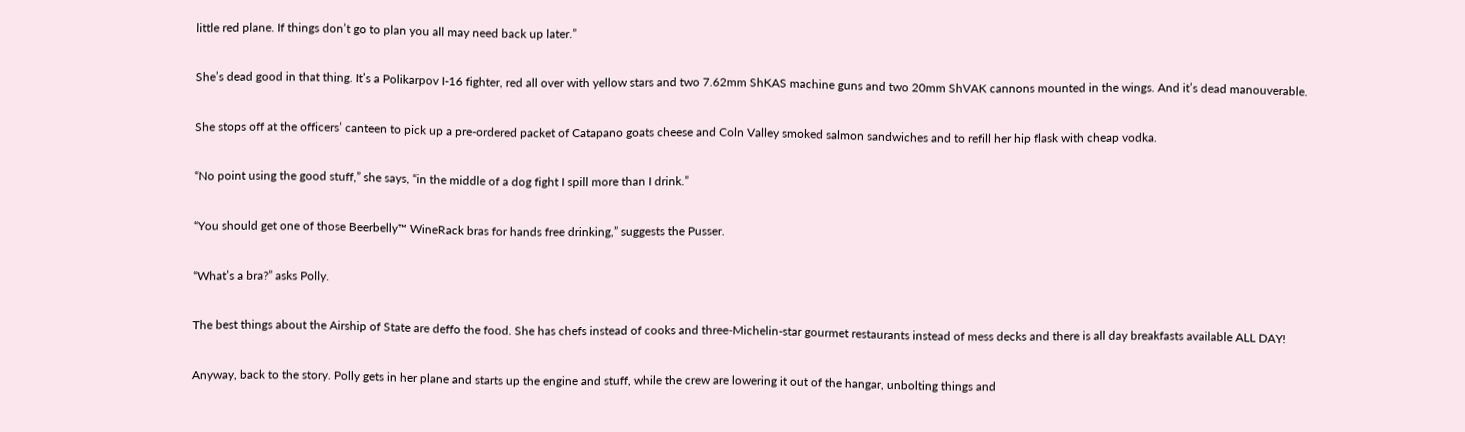little red plane. If things don’t go to plan you all may need back up later.”

She’s dead good in that thing. It’s a Polikarpov I-16 fighter, red all over with yellow stars and two 7.62mm ShKAS machine guns and two 20mm ShVAK cannons mounted in the wings. And it’s dead manouverable.

She stops off at the officers’ canteen to pick up a pre-ordered packet of Catapano goats cheese and Coln Valley smoked salmon sandwiches and to refill her hip flask with cheap vodka.

“No point using the good stuff,” she says, “in the middle of a dog fight I spill more than I drink.”

“You should get one of those Beerbelly™ WineRack bras for hands free drinking,” suggests the Pusser.

“What’s a bra?” asks Polly.

The best things about the Airship of State are deffo the food. She has chefs instead of cooks and three-Michelin-star gourmet restaurants instead of mess decks and there is all day breakfasts available ALL DAY!

Anyway, back to the story. Polly gets in her plane and starts up the engine and stuff, while the crew are lowering it out of the hangar, unbolting things and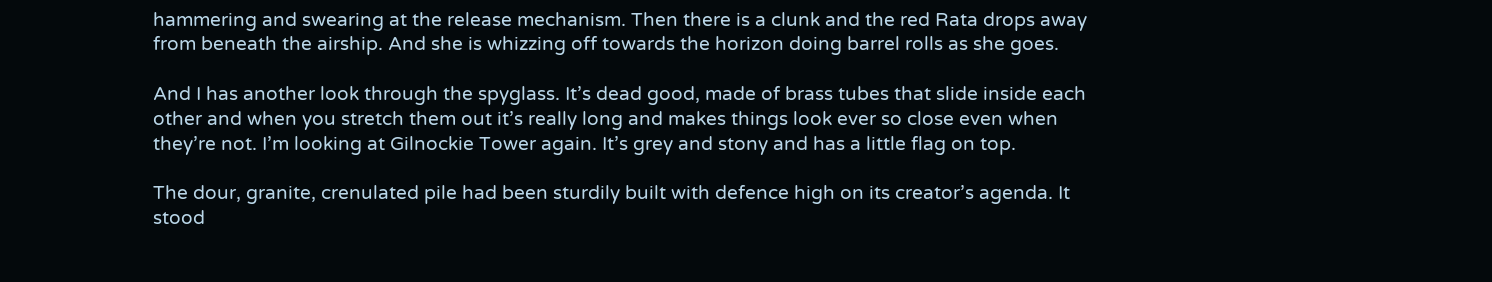hammering and swearing at the release mechanism. Then there is a clunk and the red Rata drops away from beneath the airship. And she is whizzing off towards the horizon doing barrel rolls as she goes.

And I has another look through the spyglass. It’s dead good, made of brass tubes that slide inside each other and when you stretch them out it’s really long and makes things look ever so close even when they’re not. I’m looking at Gilnockie Tower again. It’s grey and stony and has a little flag on top.

The dour, granite, crenulated pile had been sturdily built with defence high on its creator’s agenda. It stood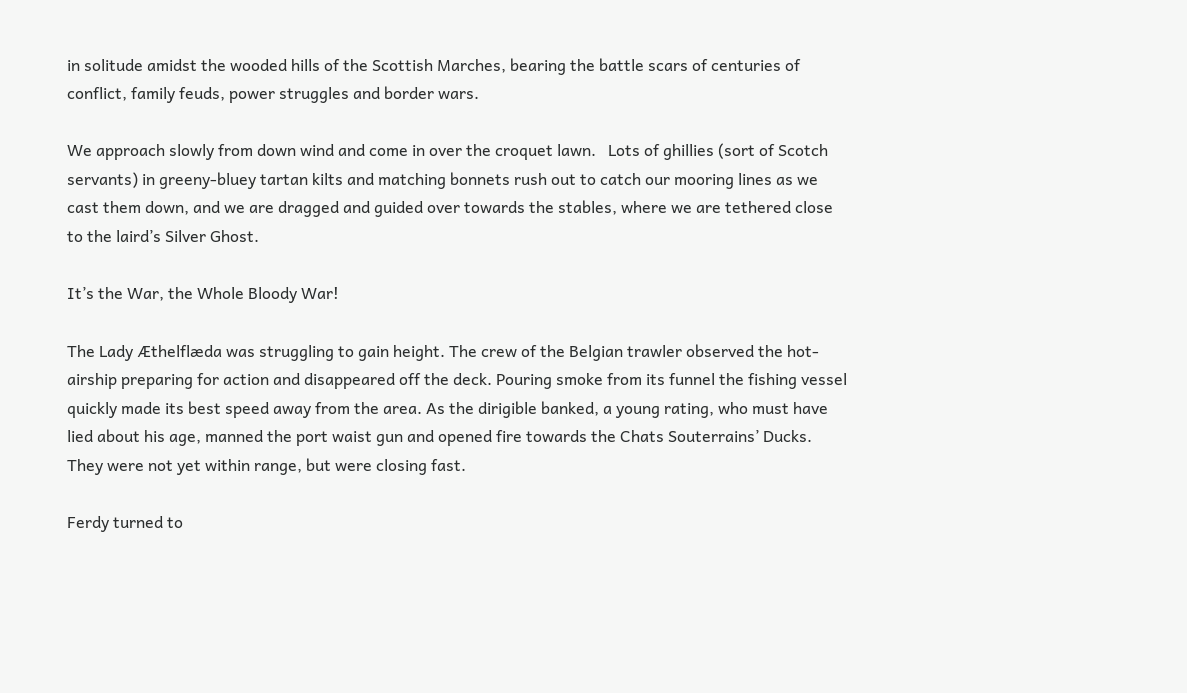in solitude amidst the wooded hills of the Scottish Marches, bearing the battle scars of centuries of conflict, family feuds, power struggles and border wars.

We approach slowly from down wind and come in over the croquet lawn.   Lots of ghillies (sort of Scotch servants) in greeny-bluey tartan kilts and matching bonnets rush out to catch our mooring lines as we cast them down, and we are dragged and guided over towards the stables, where we are tethered close to the laird’s Silver Ghost.

It’s the War, the Whole Bloody War!

The Lady Æthelflæda was struggling to gain height. The crew of the Belgian trawler observed the hot-airship preparing for action and disappeared off the deck. Pouring smoke from its funnel the fishing vessel quickly made its best speed away from the area. As the dirigible banked, a young rating, who must have lied about his age, manned the port waist gun and opened fire towards the Chats Souterrains’ Ducks.   They were not yet within range, but were closing fast.

Ferdy turned to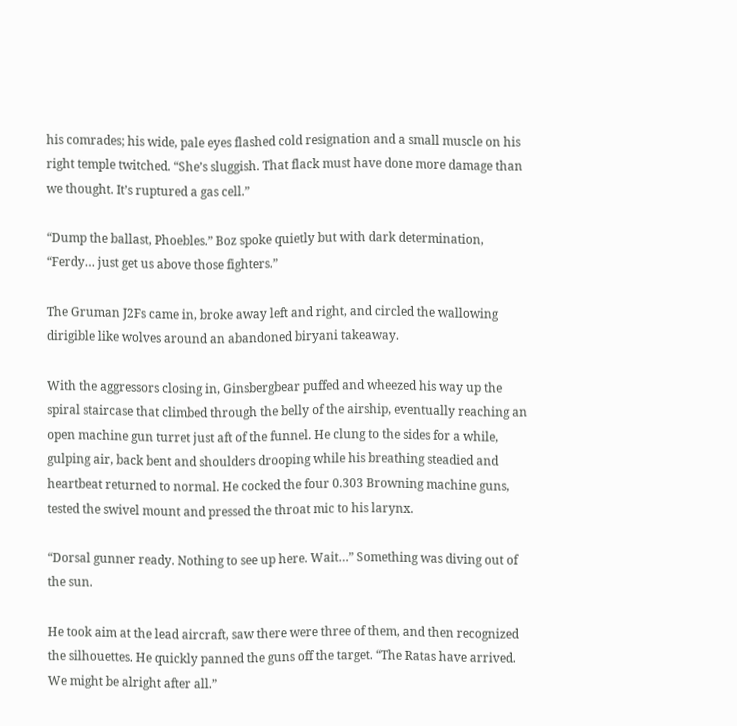his comrades; his wide, pale eyes flashed cold resignation and a small muscle on his right temple twitched. “She’s sluggish. That flack must have done more damage than we thought. It’s ruptured a gas cell.”

“Dump the ballast, Phoebles.” Boz spoke quietly but with dark determination,   “Ferdy… just get us above those fighters.”

The Gruman J2Fs came in, broke away left and right, and circled the wallowing dirigible like wolves around an abandoned biryani takeaway.

With the aggressors closing in, Ginsbergbear puffed and wheezed his way up the spiral staircase that climbed through the belly of the airship, eventually reaching an open machine gun turret just aft of the funnel. He clung to the sides for a while, gulping air, back bent and shoulders drooping while his breathing steadied and heartbeat returned to normal. He cocked the four 0.303 Browning machine guns, tested the swivel mount and pressed the throat mic to his larynx.

“Dorsal gunner ready. Nothing to see up here. Wait…” Something was diving out of the sun.

He took aim at the lead aircraft, saw there were three of them, and then recognized the silhouettes. He quickly panned the guns off the target. “The Ratas have arrived. We might be alright after all.”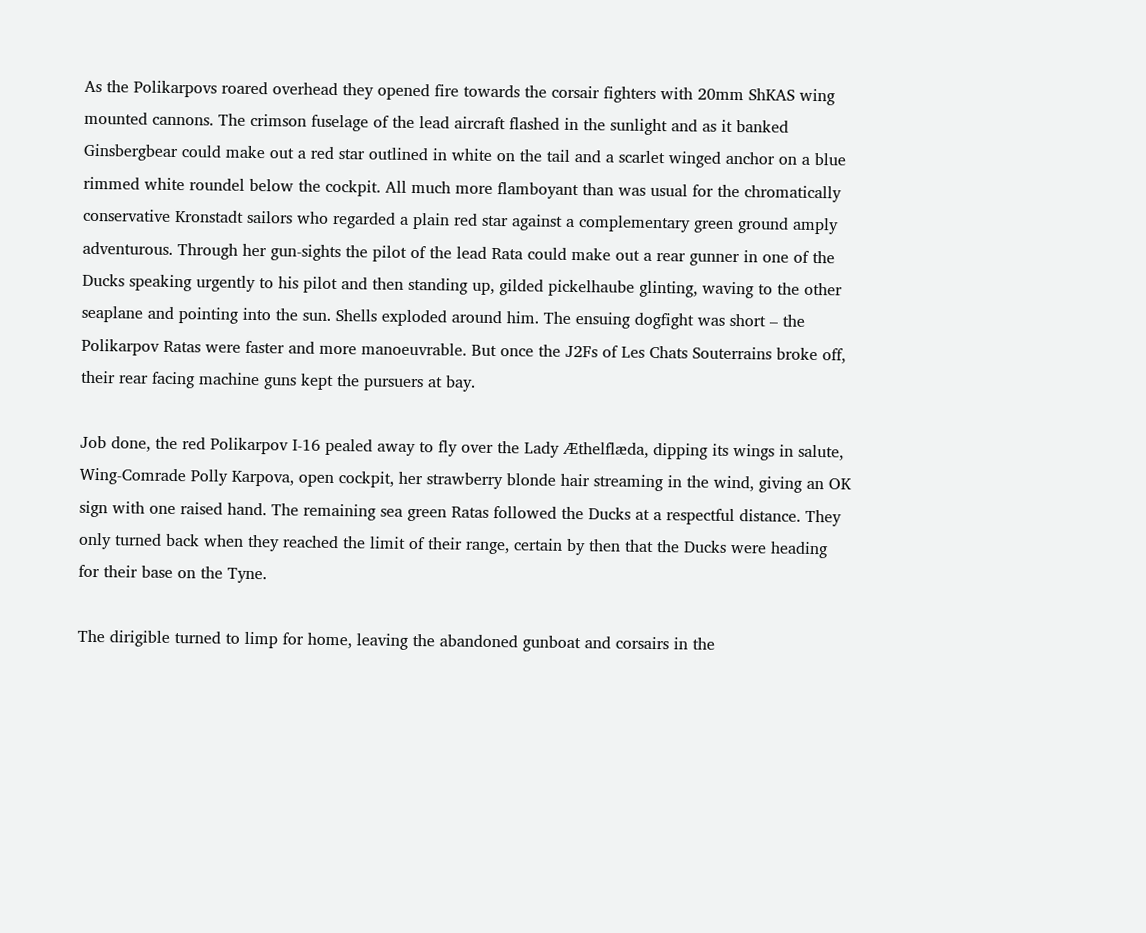As the Polikarpovs roared overhead they opened fire towards the corsair fighters with 20mm ShKAS wing mounted cannons. The crimson fuselage of the lead aircraft flashed in the sunlight and as it banked Ginsbergbear could make out a red star outlined in white on the tail and a scarlet winged anchor on a blue rimmed white roundel below the cockpit. All much more flamboyant than was usual for the chromatically conservative Kronstadt sailors who regarded a plain red star against a complementary green ground amply adventurous. Through her gun-sights the pilot of the lead Rata could make out a rear gunner in one of the Ducks speaking urgently to his pilot and then standing up, gilded pickelhaube glinting, waving to the other seaplane and pointing into the sun. Shells exploded around him. The ensuing dogfight was short – the Polikarpov Ratas were faster and more manoeuvrable. But once the J2Fs of Les Chats Souterrains broke off, their rear facing machine guns kept the pursuers at bay.

Job done, the red Polikarpov I-16 pealed away to fly over the Lady Æthelflæda, dipping its wings in salute, Wing-Comrade Polly Karpova, open cockpit, her strawberry blonde hair streaming in the wind, giving an OK sign with one raised hand. The remaining sea green Ratas followed the Ducks at a respectful distance. They only turned back when they reached the limit of their range, certain by then that the Ducks were heading for their base on the Tyne.

The dirigible turned to limp for home, leaving the abandoned gunboat and corsairs in the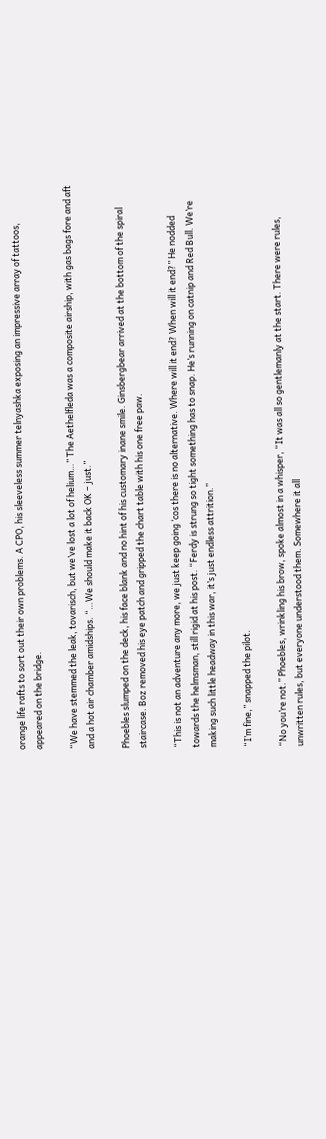orange life rafts to sort out their own problems. A CPO, his sleeveless summer telnyashka exposing an impressive array of tattoos, appeared on the bridge.

“We have stemmed the leak, tovarisch, but we’ve lost a lot of helium…” The Aethelfleda was a composite airship, with gas bags fore and aft and a hot air chamber amidships. “…We should make it back OK – just.”

Phoebles slumped on the deck, his face blank and no hint of his customary inane smile. Ginsbergbear arrived at the bottom of the spiral staircase. Boz removed his eye patch and gripped the chart table with his one free paw.

“This is not an adventure any more, we just keep going ‘cos there is no alternative. Where will it end? When will it end?” He nodded towards the helmsman, still rigid at his post. “Ferdy is strung so tight something has to snap. He’s running on catnip and Red Bull. We’re making such little headway in this war, it’s just endless attrition.”

“I’m fine,” snapped the pilot.

“No you’re not.” Phoebles, wrinkling his brow, spoke almost in a whisper, “It was all so gentlemanly at the start. There were rules, unwritten rules, but everyone understood them. Somewhere it all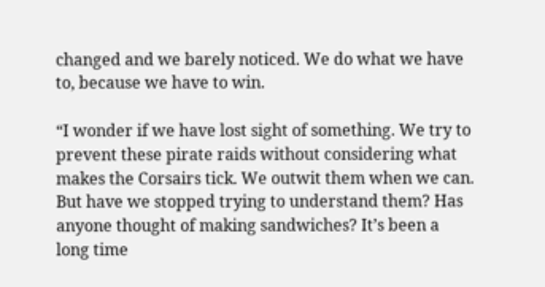changed and we barely noticed. We do what we have to, because we have to win.

“I wonder if we have lost sight of something. We try to prevent these pirate raids without considering what makes the Corsairs tick. We outwit them when we can. But have we stopped trying to understand them? Has anyone thought of making sandwiches? It’s been a long time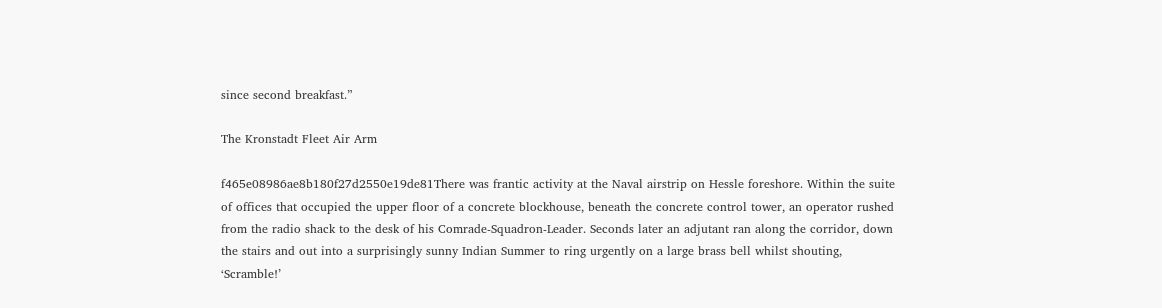since second breakfast.”

The Kronstadt Fleet Air Arm

f465e08986ae8b180f27d2550e19de81There was frantic activity at the Naval airstrip on Hessle foreshore. Within the suite of offices that occupied the upper floor of a concrete blockhouse, beneath the concrete control tower, an operator rushed from the radio shack to the desk of his Comrade-Squadron-Leader. Seconds later an adjutant ran along the corridor, down the stairs and out into a surprisingly sunny Indian Summer to ring urgently on a large brass bell whilst shouting, ‘Scramble!’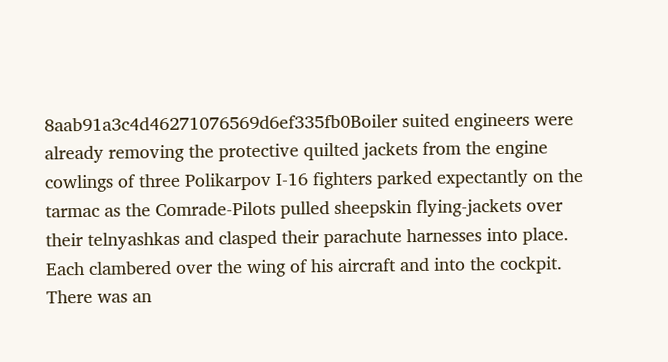8aab91a3c4d46271076569d6ef335fb0Boiler suited engineers were already removing the protective quilted jackets from the engine cowlings of three Polikarpov I-16 fighters parked expectantly on the tarmac as the Comrade-Pilots pulled sheepskin flying-jackets over their telnyashkas and clasped their parachute harnesses into place. Each clambered over the wing of his aircraft and into the cockpit. There was an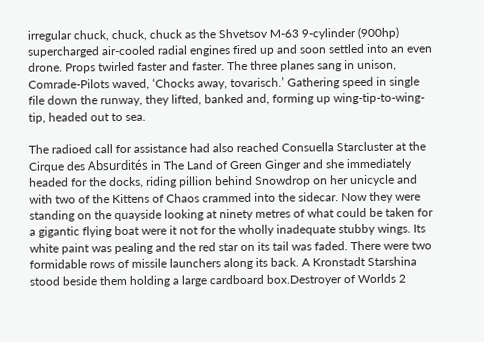irregular chuck, chuck, chuck as the Shvetsov M-63 9-cylinder (900hp) supercharged air-cooled radial engines fired up and soon settled into an even drone. Props twirled faster and faster. The three planes sang in unison, Comrade-Pilots waved, ‘Chocks away, tovarisch.’ Gathering speed in single file down the runway, they lifted, banked and, forming up wing-tip-to-wing-tip, headed out to sea.

The radioed call for assistance had also reached Consuella Starcluster at the Cirque des Absurdités in The Land of Green Ginger and she immediately headed for the docks, riding pillion behind Snowdrop on her unicycle and with two of the Kittens of Chaos crammed into the sidecar. Now they were standing on the quayside looking at ninety metres of what could be taken for a gigantic flying boat were it not for the wholly inadequate stubby wings. Its white paint was pealing and the red star on its tail was faded. There were two formidable rows of missile launchers along its back. A Kronstadt Starshina stood beside them holding a large cardboard box.Destroyer of Worlds 2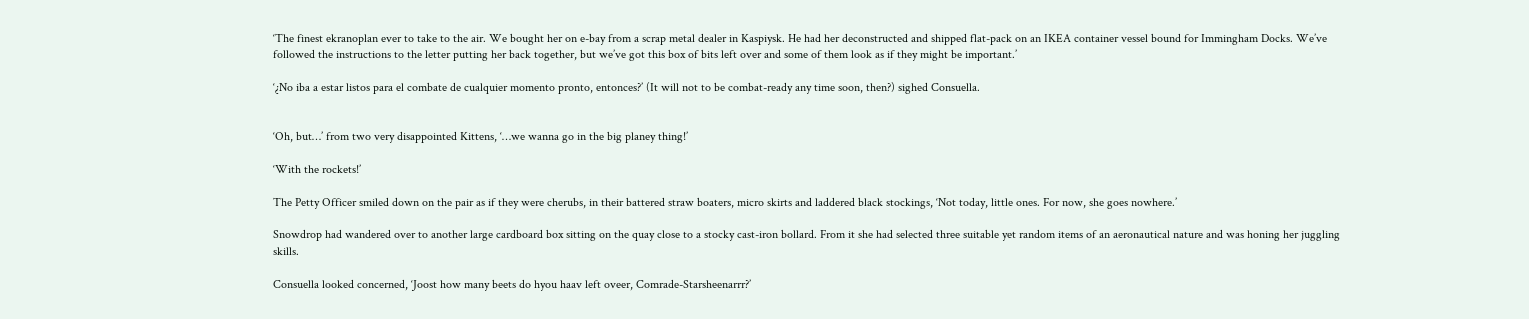‘The finest ekranoplan ever to take to the air. We bought her on e-bay from a scrap metal dealer in Kaspiysk. He had her deconstructed and shipped flat-pack on an IKEA container vessel bound for Immingham Docks. We’ve followed the instructions to the letter putting her back together, but we’ve got this box of bits left over and some of them look as if they might be important.’

‘¿No iba a estar listos para el combate de cualquier momento pronto, entonces?’ (It will not to be combat-ready any time soon, then?) sighed Consuella.


‘Oh, but…’ from two very disappointed Kittens, ‘…we wanna go in the big planey thing!’

‘With the rockets!’

The Petty Officer smiled down on the pair as if they were cherubs, in their battered straw boaters, micro skirts and laddered black stockings, ‘Not today, little ones. For now, she goes nowhere.’

Snowdrop had wandered over to another large cardboard box sitting on the quay close to a stocky cast-iron bollard. From it she had selected three suitable yet random items of an aeronautical nature and was honing her juggling skills.

Consuella looked concerned, ‘Joost how many beets do hyou haav left oveer, Comrade-Starsheenarrr?’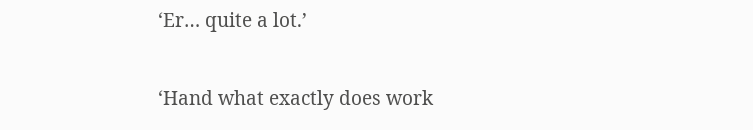‘Er… quite a lot.’

‘Hand what exactly does work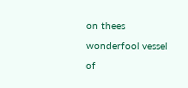on thees wonderfool vessel of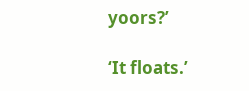yoors?’

‘It floats.’